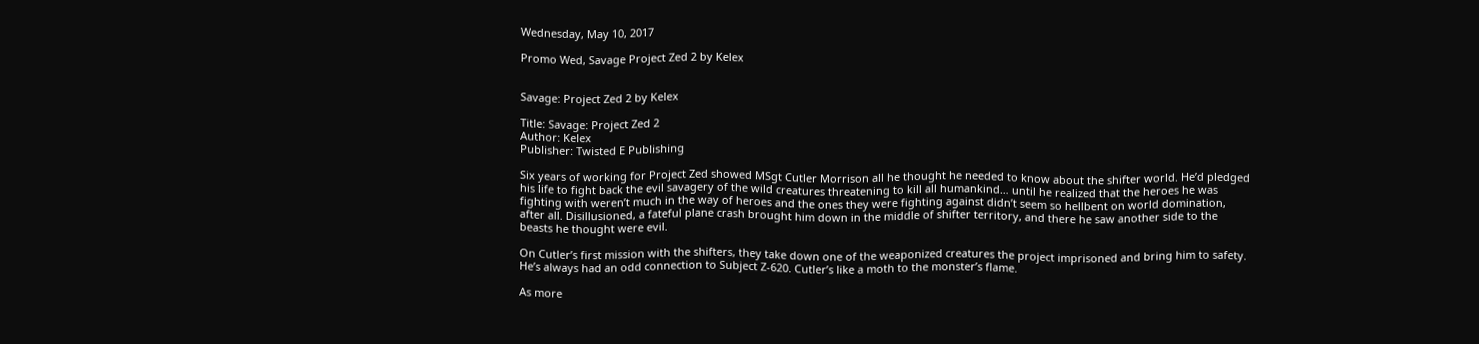Wednesday, May 10, 2017

Promo Wed, Savage Project Zed 2 by Kelex


Savage: Project Zed 2 by Kelex

Title: Savage: Project Zed 2
Author: Kelex
Publisher: Twisted E Publishing

Six years of working for Project Zed showed MSgt Cutler Morrison all he thought he needed to know about the shifter world. He’d pledged his life to fight back the evil savagery of the wild creatures threatening to kill all humankind… until he realized that the heroes he was fighting with weren’t much in the way of heroes and the ones they were fighting against didn’t seem so hellbent on world domination, after all. Disillusioned, a fateful plane crash brought him down in the middle of shifter territory, and there he saw another side to the beasts he thought were evil.

On Cutler’s first mission with the shifters, they take down one of the weaponized creatures the project imprisoned and bring him to safety. He’s always had an odd connection to Subject Z-620. Cutler’s like a moth to the monster’s flame.

As more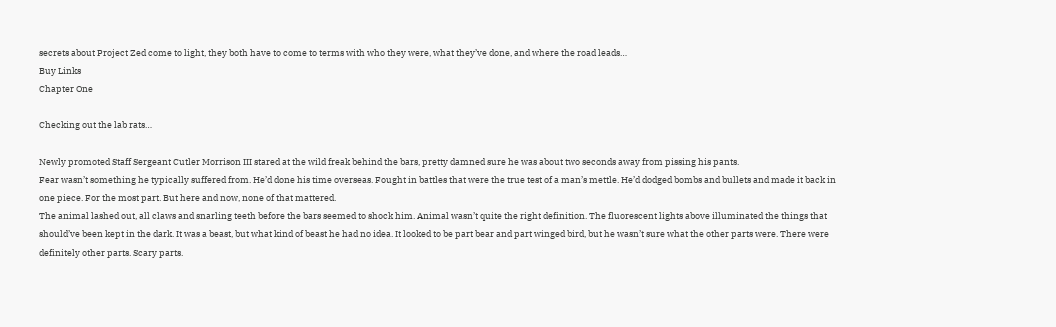secrets about Project Zed come to light, they both have to come to terms with who they were, what they’ve done, and where the road leads…
Buy Links
Chapter One

Checking out the lab rats…

Newly promoted Staff Sergeant Cutler Morrison III stared at the wild freak behind the bars, pretty damned sure he was about two seconds away from pissing his pants.
Fear wasn’t something he typically suffered from. He’d done his time overseas. Fought in battles that were the true test of a man’s mettle. He’d dodged bombs and bullets and made it back in one piece. For the most part. But here and now, none of that mattered.
The animal lashed out, all claws and snarling teeth before the bars seemed to shock him. Animal wasn’t quite the right definition. The fluorescent lights above illuminated the things that should’ve been kept in the dark. It was a beast, but what kind of beast he had no idea. It looked to be part bear and part winged bird, but he wasn’t sure what the other parts were. There were definitely other parts. Scary parts.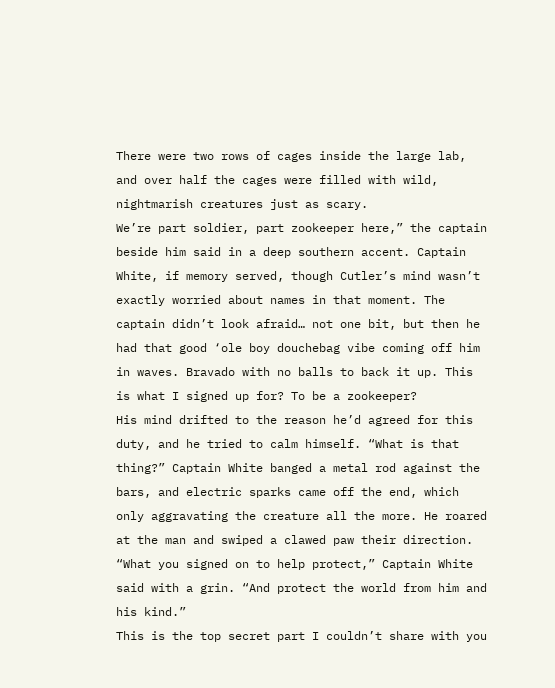There were two rows of cages inside the large lab, and over half the cages were filled with wild, nightmarish creatures just as scary.
We’re part soldier, part zookeeper here,” the captain beside him said in a deep southern accent. Captain White, if memory served, though Cutler’s mind wasn’t exactly worried about names in that moment. The captain didn’t look afraid… not one bit, but then he had that good ‘ole boy douchebag vibe coming off him in waves. Bravado with no balls to back it up. This is what I signed up for? To be a zookeeper?
His mind drifted to the reason he’d agreed for this duty, and he tried to calm himself. “What is that thing?” Captain White banged a metal rod against the bars, and electric sparks came off the end, which only aggravating the creature all the more. He roared at the man and swiped a clawed paw their direction. “What you signed on to help protect,” Captain White said with a grin. “And protect the world from him and his kind.”
This is the top secret part I couldn’t share with you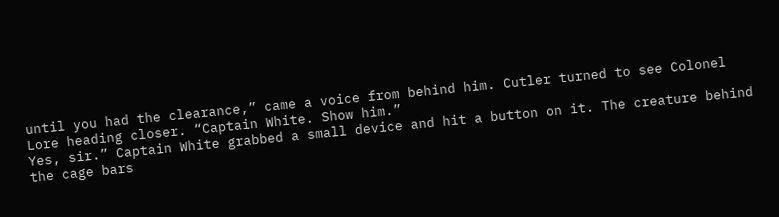until you had the clearance,” came a voice from behind him. Cutler turned to see Colonel Lore heading closer. “Captain White. Show him.”
Yes, sir.” Captain White grabbed a small device and hit a button on it. The creature behind the cage bars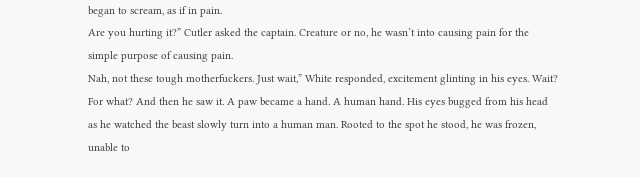began to scream, as if in pain.
Are you hurting it?” Cutler asked the captain. Creature or no, he wasn’t into causing pain for the simple purpose of causing pain.
Nah, not these tough motherfuckers. Just wait,” White responded, excitement glinting in his eyes. Wait? For what? And then he saw it. A paw became a hand. A human hand. His eyes bugged from his head as he watched the beast slowly turn into a human man. Rooted to the spot he stood, he was frozen, unable to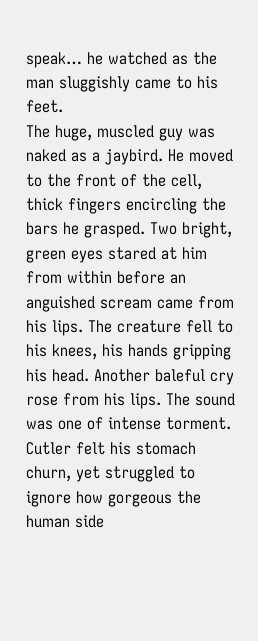speak… he watched as the man sluggishly came to his feet.
The huge, muscled guy was naked as a jaybird. He moved to the front of the cell, thick fingers encircling the bars he grasped. Two bright, green eyes stared at him from within before an anguished scream came from his lips. The creature fell to his knees, his hands gripping his head. Another baleful cry rose from his lips. The sound was one of intense torment. Cutler felt his stomach churn, yet struggled to ignore how gorgeous the human side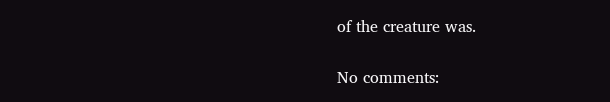of the creature was.

No comments: